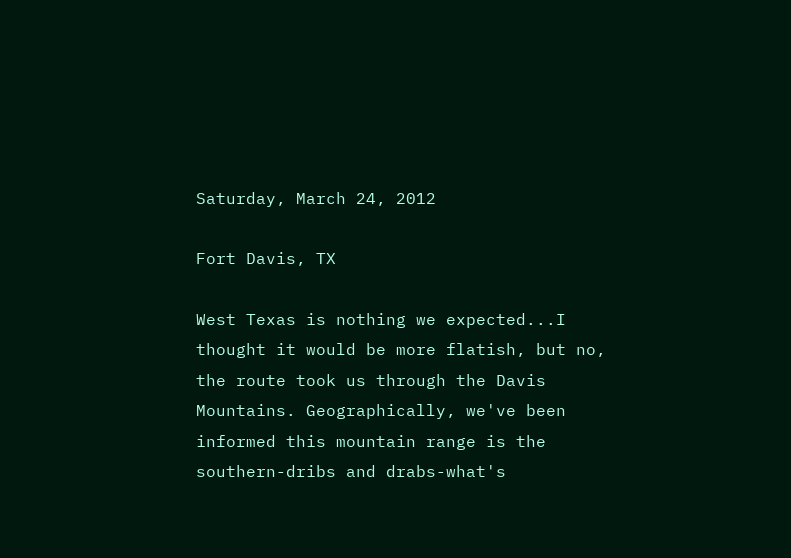Saturday, March 24, 2012

Fort Davis, TX

West Texas is nothing we expected...I thought it would be more flatish, but no, the route took us through the Davis Mountains. Geographically, we've been informed this mountain range is the southern-dribs and drabs-what's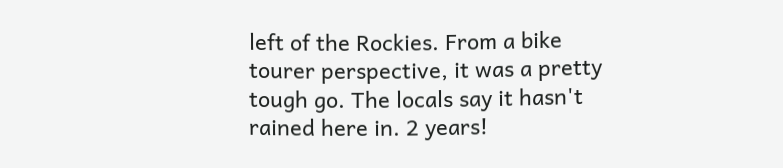left of the Rockies. From a bike tourer perspective, it was a pretty tough go. The locals say it hasn't rained here in. 2 years!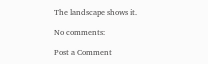The landscape shows it.

No comments:

Post a Comment